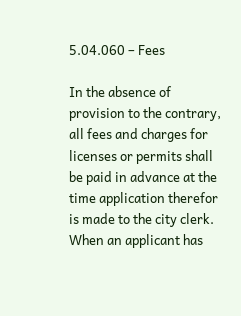5.04.060 – Fees

In the absence of provision to the contrary, all fees and charges for licenses or permits shall be paid in advance at the time application therefor is made to the city clerk.  When an applicant has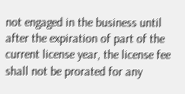not engaged in the business until after the expiration of part of the current license year, the license fee shall not be prorated for any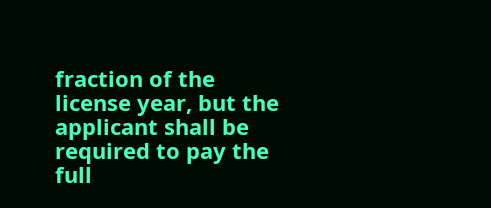fraction of the license year, but the applicant shall be required to pay the full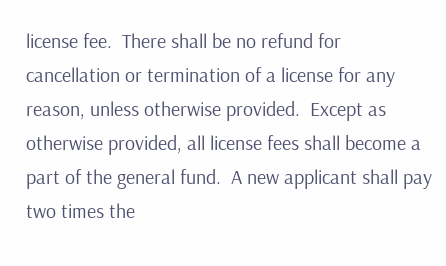license fee.  There shall be no refund for cancellation or termination of a license for any reason, unless otherwise provided.  Except as otherwise provided, all license fees shall become a part of the general fund.  A new applicant shall pay two times the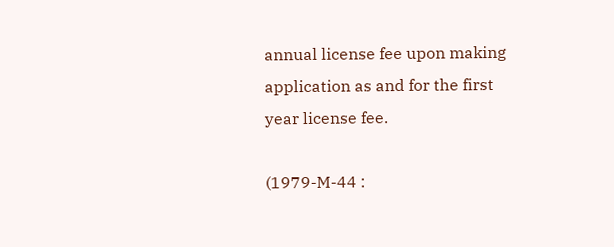annual license fee upon making application as and for the first year license fee.

(1979-M-44 :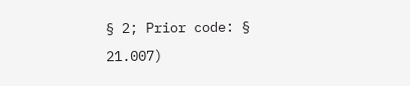§ 2; Prior code: § 21.007)